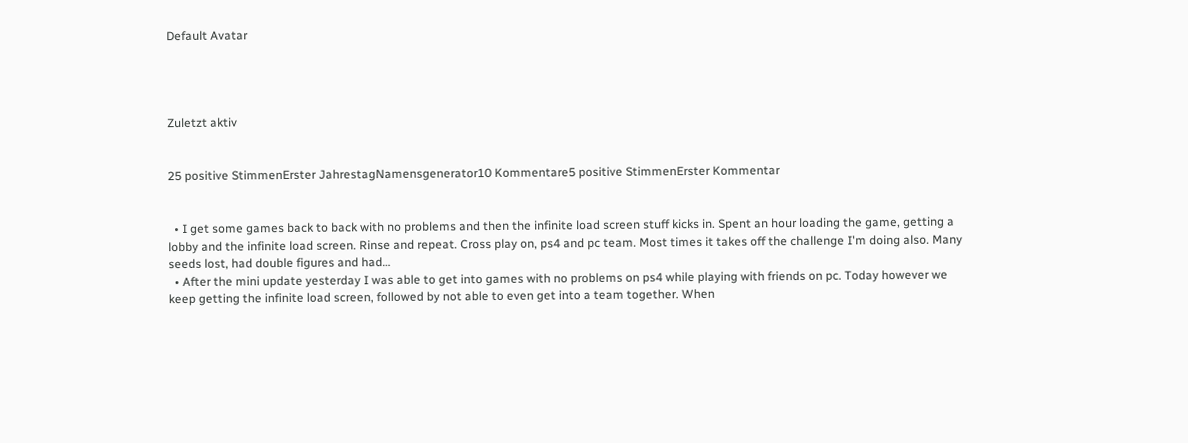Default Avatar




Zuletzt aktiv


25 positive StimmenErster JahrestagNamensgenerator10 Kommentare5 positive StimmenErster Kommentar


  • I get some games back to back with no problems and then the infinite load screen stuff kicks in. Spent an hour loading the game, getting a lobby and the infinite load screen. Rinse and repeat. Cross play on, ps4 and pc team. Most times it takes off the challenge I'm doing also. Many seeds lost, had double figures and had…
  • After the mini update yesterday I was able to get into games with no problems on ps4 while playing with friends on pc. Today however we keep getting the infinite load screen, followed by not able to even get into a team together. When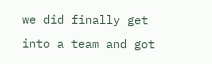we did finally get into a team and got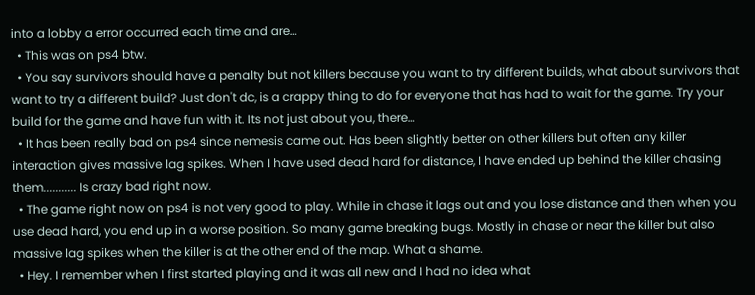into a lobby a error occurred each time and are…
  • This was on ps4 btw.
  • You say survivors should have a penalty but not killers because you want to try different builds, what about survivors that want to try a different build? Just don't dc, is a crappy thing to do for everyone that has had to wait for the game. Try your build for the game and have fun with it. Its not just about you, there…
  • It has been really bad on ps4 since nemesis came out. Has been slightly better on other killers but often any killer interaction gives massive lag spikes. When I have used dead hard for distance, I have ended up behind the killer chasing them........... Is crazy bad right now.
  • The game right now on ps4 is not very good to play. While in chase it lags out and you lose distance and then when you use dead hard, you end up in a worse position. So many game breaking bugs. Mostly in chase or near the killer but also massive lag spikes when the killer is at the other end of the map. What a shame.
  • Hey. I remember when I first started playing and it was all new and I had no idea what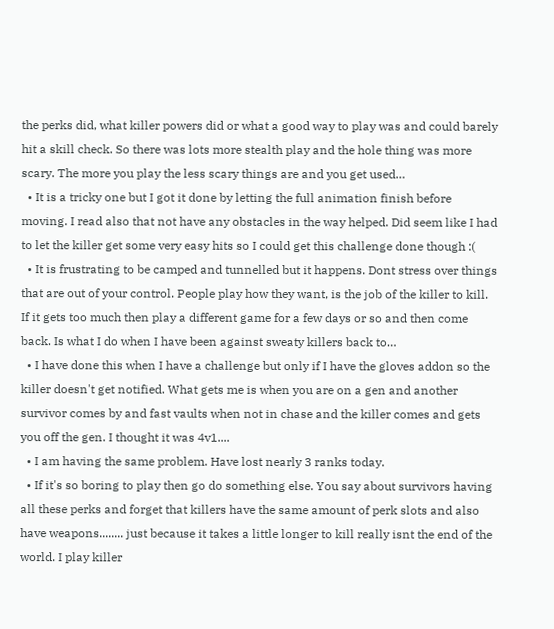the perks did, what killer powers did or what a good way to play was and could barely hit a skill check. So there was lots more stealth play and the hole thing was more scary. The more you play the less scary things are and you get used…
  • It is a tricky one but I got it done by letting the full animation finish before moving. I read also that not have any obstacles in the way helped. Did seem like I had to let the killer get some very easy hits so I could get this challenge done though :(
  • It is frustrating to be camped and tunnelled but it happens. Dont stress over things that are out of your control. People play how they want, is the job of the killer to kill. If it gets too much then play a different game for a few days or so and then come back. Is what I do when I have been against sweaty killers back to…
  • I have done this when I have a challenge but only if I have the gloves addon so the killer doesn't get notified. What gets me is when you are on a gen and another survivor comes by and fast vaults when not in chase and the killer comes and gets you off the gen. I thought it was 4v1....
  • I am having the same problem. Have lost nearly 3 ranks today.
  • If it's so boring to play then go do something else. You say about survivors having all these perks and forget that killers have the same amount of perk slots and also have weapons........ just because it takes a little longer to kill really isnt the end of the world. I play killer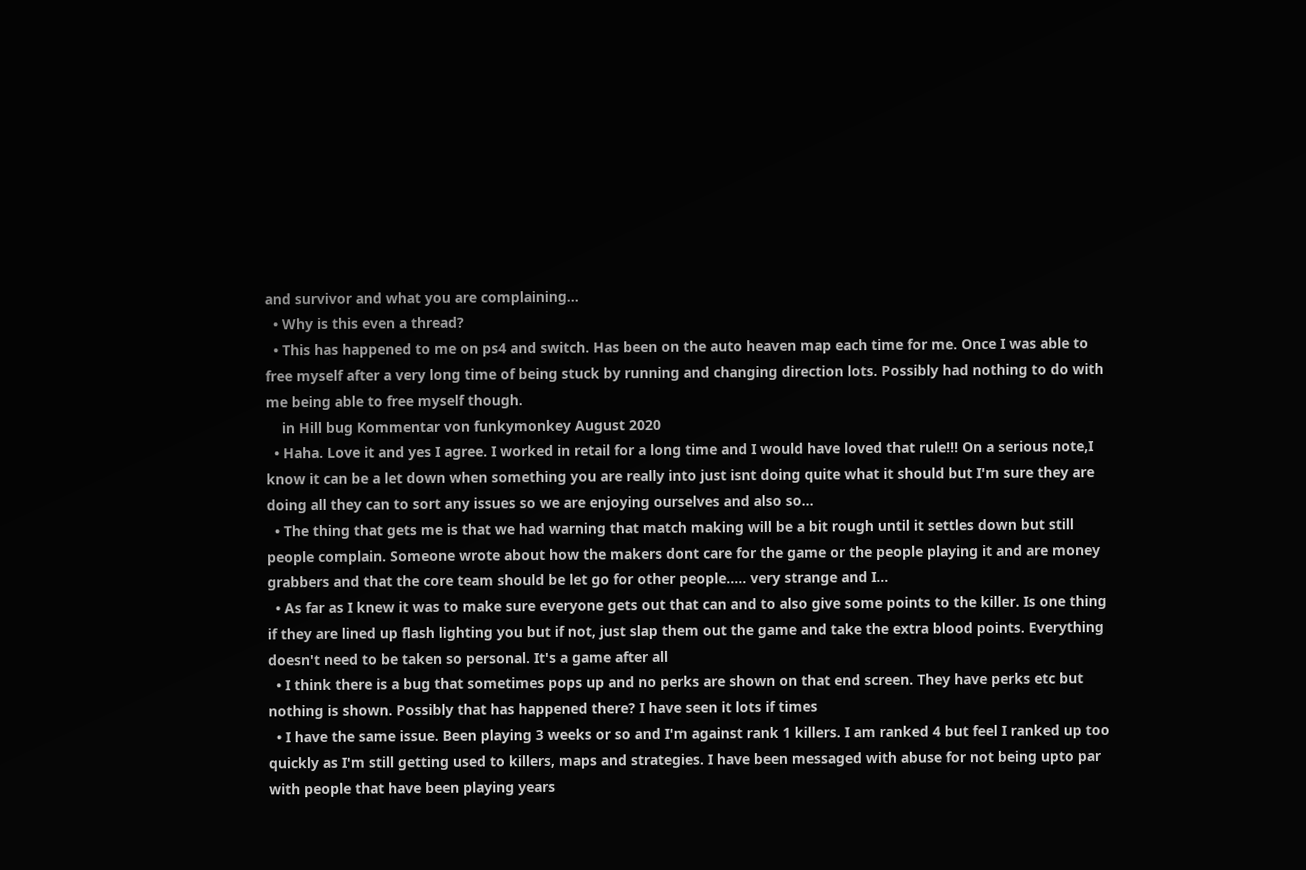and survivor and what you are complaining…
  • Why is this even a thread?
  • This has happened to me on ps4 and switch. Has been on the auto heaven map each time for me. Once I was able to free myself after a very long time of being stuck by running and changing direction lots. Possibly had nothing to do with me being able to free myself though.
    in Hill bug Kommentar von funkymonkey August 2020
  • Haha. Love it and yes I agree. I worked in retail for a long time and I would have loved that rule!!! On a serious note,I know it can be a let down when something you are really into just isnt doing quite what it should but I'm sure they are doing all they can to sort any issues so we are enjoying ourselves and also so…
  • The thing that gets me is that we had warning that match making will be a bit rough until it settles down but still people complain. Someone wrote about how the makers dont care for the game or the people playing it and are money grabbers and that the core team should be let go for other people..... very strange and I…
  • As far as I knew it was to make sure everyone gets out that can and to also give some points to the killer. Is one thing if they are lined up flash lighting you but if not, just slap them out the game and take the extra blood points. Everything doesn't need to be taken so personal. It's a game after all
  • I think there is a bug that sometimes pops up and no perks are shown on that end screen. They have perks etc but nothing is shown. Possibly that has happened there? I have seen it lots if times
  • I have the same issue. Been playing 3 weeks or so and I'm against rank 1 killers. I am ranked 4 but feel I ranked up too quickly as I'm still getting used to killers, maps and strategies. I have been messaged with abuse for not being upto par with people that have been playing years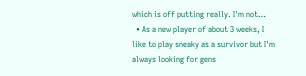which is off putting really. I'm not…
  • As a new player of about 3 weeks, I like to play sneaky as a survivor but I'm always looking for gens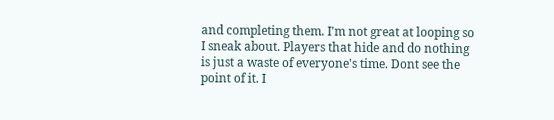and completing them. I'm not great at looping so I sneak about. Players that hide and do nothing is just a waste of everyone's time. Dont see the point of it. I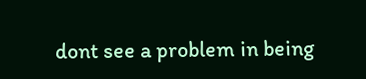dont see a problem in being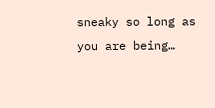sneaky so long as you are being…